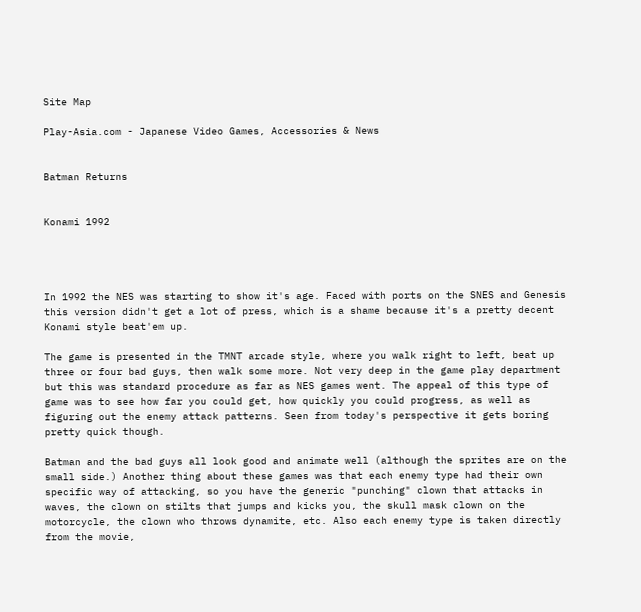Site Map

Play-Asia.com - Japanese Video Games, Accessories & News


Batman Returns


Konami 1992




In 1992 the NES was starting to show it's age. Faced with ports on the SNES and Genesis this version didn't get a lot of press, which is a shame because it's a pretty decent Konami style beat'em up.

The game is presented in the TMNT arcade style, where you walk right to left, beat up three or four bad guys, then walk some more. Not very deep in the game play department but this was standard procedure as far as NES games went. The appeal of this type of game was to see how far you could get, how quickly you could progress, as well as figuring out the enemy attack patterns. Seen from today's perspective it gets boring pretty quick though.

Batman and the bad guys all look good and animate well (although the sprites are on the small side.) Another thing about these games was that each enemy type had their own specific way of attacking, so you have the generic "punching" clown that attacks in waves, the clown on stilts that jumps and kicks you, the skull mask clown on the motorcycle, the clown who throws dynamite, etc. Also each enemy type is taken directly from the movie,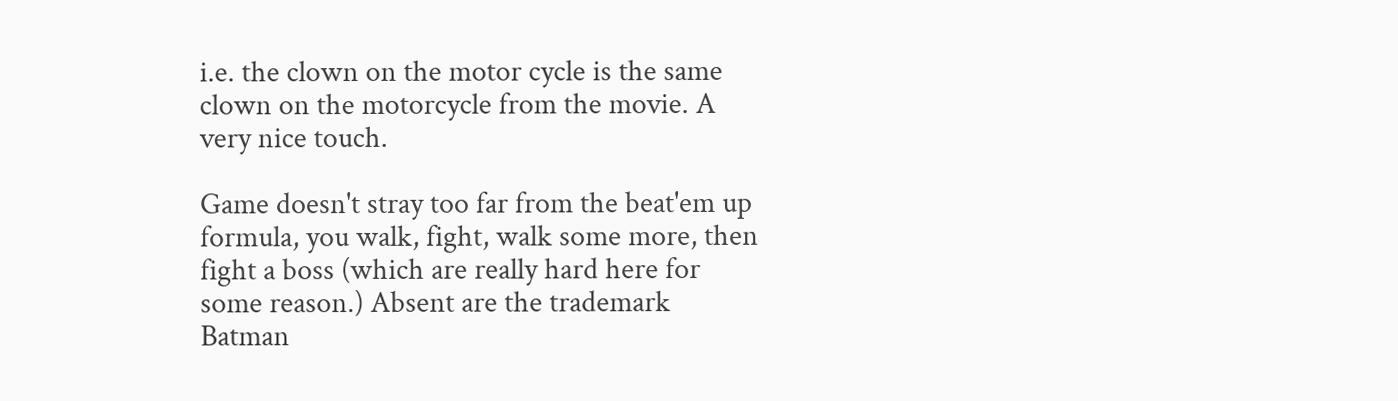i.e. the clown on the motor cycle is the same clown on the motorcycle from the movie. A very nice touch.

Game doesn't stray too far from the beat'em up formula, you walk, fight, walk some more, then fight a boss (which are really hard here for some reason.) Absent are the trademark Batman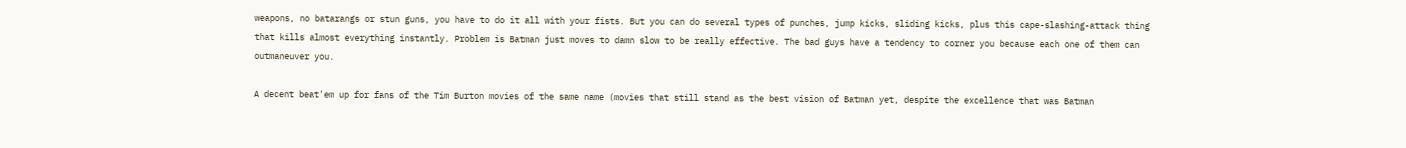weapons, no batarangs or stun guns, you have to do it all with your fists. But you can do several types of punches, jump kicks, sliding kicks, plus this cape-slashing-attack thing that kills almost everything instantly. Problem is Batman just moves to damn slow to be really effective. The bad guys have a tendency to corner you because each one of them can outmaneuver you.

A decent beat'em up for fans of the Tim Burton movies of the same name (movies that still stand as the best vision of Batman yet, despite the excellence that was Batman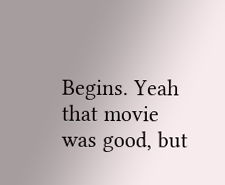Begins. Yeah that movie was good, but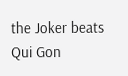the Joker beats Qui Gon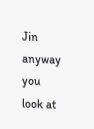Jin anyway you look at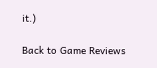it.)

Back to Game Reviews